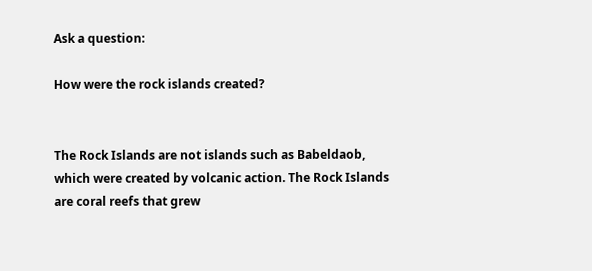Ask a question:

How were the rock islands created?


The Rock Islands are not islands such as Babeldaob, which were created by volcanic action. The Rock Islands are coral reefs that grew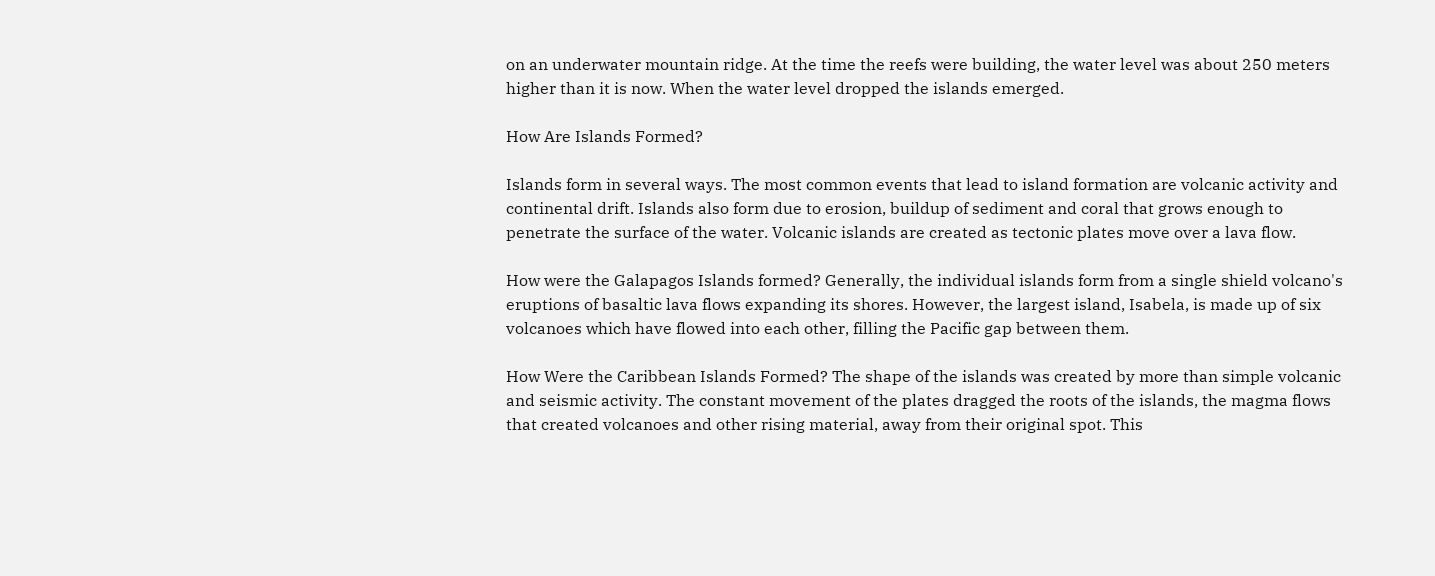on an underwater mountain ridge. At the time the reefs were building, the water level was about 250 meters higher than it is now. When the water level dropped the islands emerged.

How Are Islands Formed?

Islands form in several ways. The most common events that lead to island formation are volcanic activity and continental drift. Islands also form due to erosion, buildup of sediment and coral that grows enough to penetrate the surface of the water. Volcanic islands are created as tectonic plates move over a lava flow.

How were the Galapagos Islands formed? Generally, the individual islands form from a single shield volcano's eruptions of basaltic lava flows expanding its shores. However, the largest island, Isabela, is made up of six volcanoes which have flowed into each other, filling the Pacific gap between them.

How Were the Caribbean Islands Formed? The shape of the islands was created by more than simple volcanic and seismic activity. The constant movement of the plates dragged the roots of the islands, the magma flows that created volcanoes and other rising material, away from their original spot. This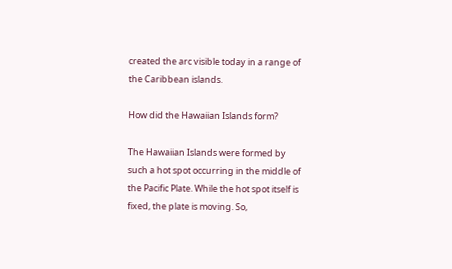created the arc visible today in a range of the Caribbean islands.

How did the Hawaiian Islands form?

The Hawaiian Islands were formed by such a hot spot occurring in the middle of the Pacific Plate. While the hot spot itself is fixed, the plate is moving. So,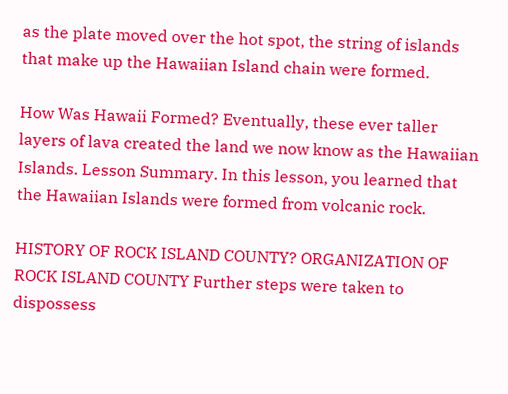as the plate moved over the hot spot, the string of islands that make up the Hawaiian Island chain were formed.

How Was Hawaii Formed? Eventually, these ever taller layers of lava created the land we now know as the Hawaiian Islands. Lesson Summary. In this lesson, you learned that the Hawaiian Islands were formed from volcanic rock.

HISTORY OF ROCK ISLAND COUNTY? ORGANIZATION OF ROCK ISLAND COUNTY Further steps were taken to dispossess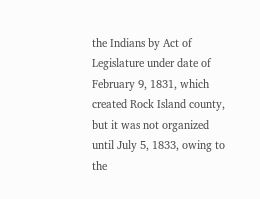the Indians by Act of Legislature under date of February 9, 1831, which created Rock Island county, but it was not organized until July 5, 1833, owing to the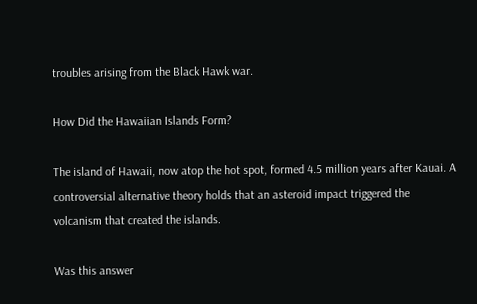troubles arising from the Black Hawk war.

How Did the Hawaiian Islands Form?

The island of Hawaii, now atop the hot spot, formed 4.5 million years after Kauai. A controversial alternative theory holds that an asteroid impact triggered the volcanism that created the islands.

Was this answer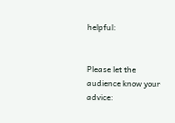helpful:


Please let the audience know your advice: